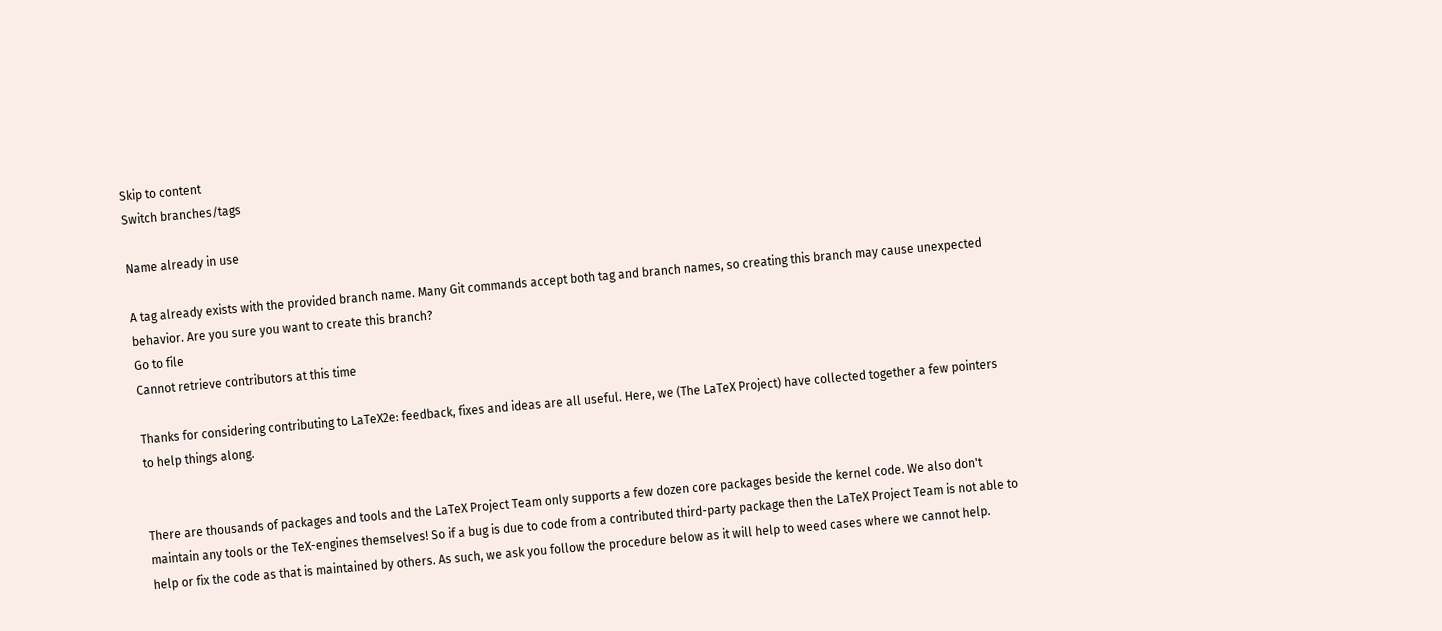Skip to content
Switch branches/tags

Name already in use

A tag already exists with the provided branch name. Many Git commands accept both tag and branch names, so creating this branch may cause unexpected behavior. Are you sure you want to create this branch?
Go to file
Cannot retrieve contributors at this time

Thanks for considering contributing to LaTeX2e: feedback, fixes and ideas are all useful. Here, we (The LaTeX Project) have collected together a few pointers to help things along.


There are thousands of packages and tools and the LaTeX Project Team only supports a few dozen core packages beside the kernel code. We also don't maintain any tools or the TeX-engines themselves! So if a bug is due to code from a contributed third-party package then the LaTeX Project Team is not able to help or fix the code as that is maintained by others. As such, we ask you follow the procedure below as it will help to weed cases where we cannot help.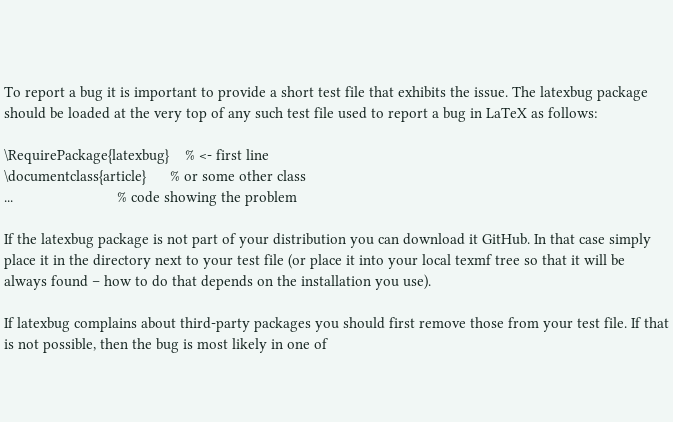To report a bug it is important to provide a short test file that exhibits the issue. The latexbug package should be loaded at the very top of any such test file used to report a bug in LaTeX as follows:

\RequirePackage{latexbug}    % <- first line
\documentclass{article}      % or some other class
...                          % code showing the problem

If the latexbug package is not part of your distribution you can download it GitHub. In that case simply place it in the directory next to your test file (or place it into your local texmf tree so that it will be always found – how to do that depends on the installation you use).

If latexbug complains about third-party packages you should first remove those from your test file. If that is not possible, then the bug is most likely in one of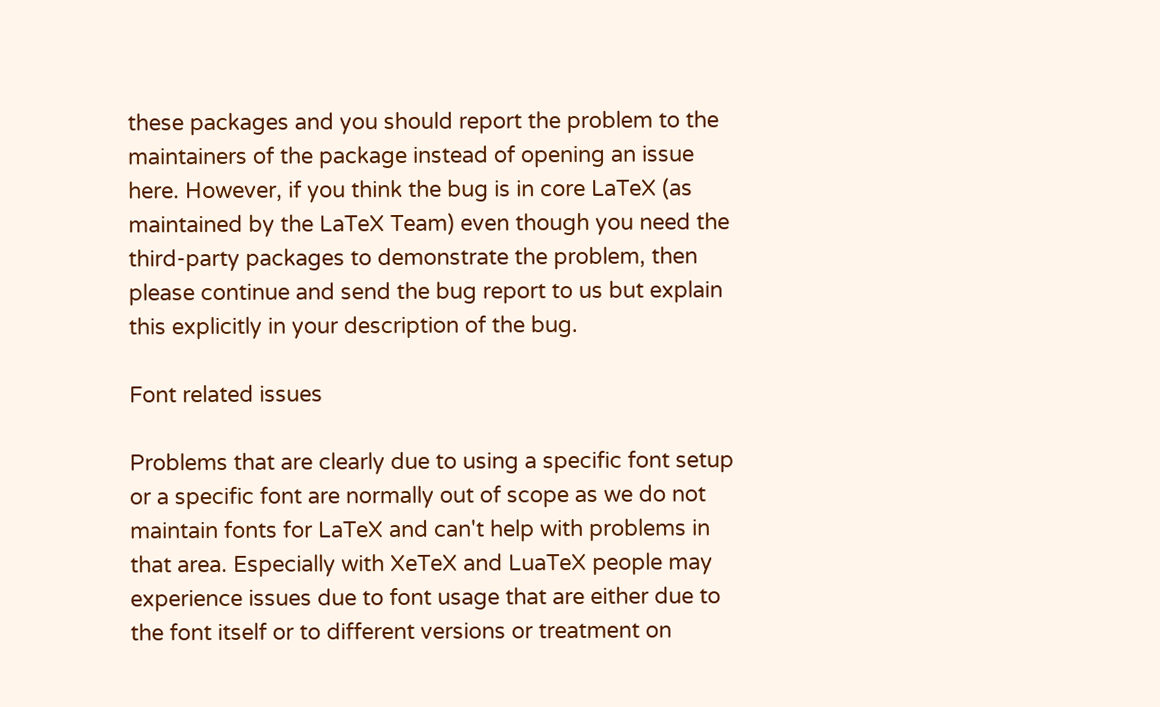these packages and you should report the problem to the maintainers of the package instead of opening an issue here. However, if you think the bug is in core LaTeX (as maintained by the LaTeX Team) even though you need the third-party packages to demonstrate the problem, then please continue and send the bug report to us but explain this explicitly in your description of the bug.

Font related issues

Problems that are clearly due to using a specific font setup or a specific font are normally out of scope as we do not maintain fonts for LaTeX and can't help with problems in that area. Especially with XeTeX and LuaTeX people may experience issues due to font usage that are either due to the font itself or to different versions or treatment on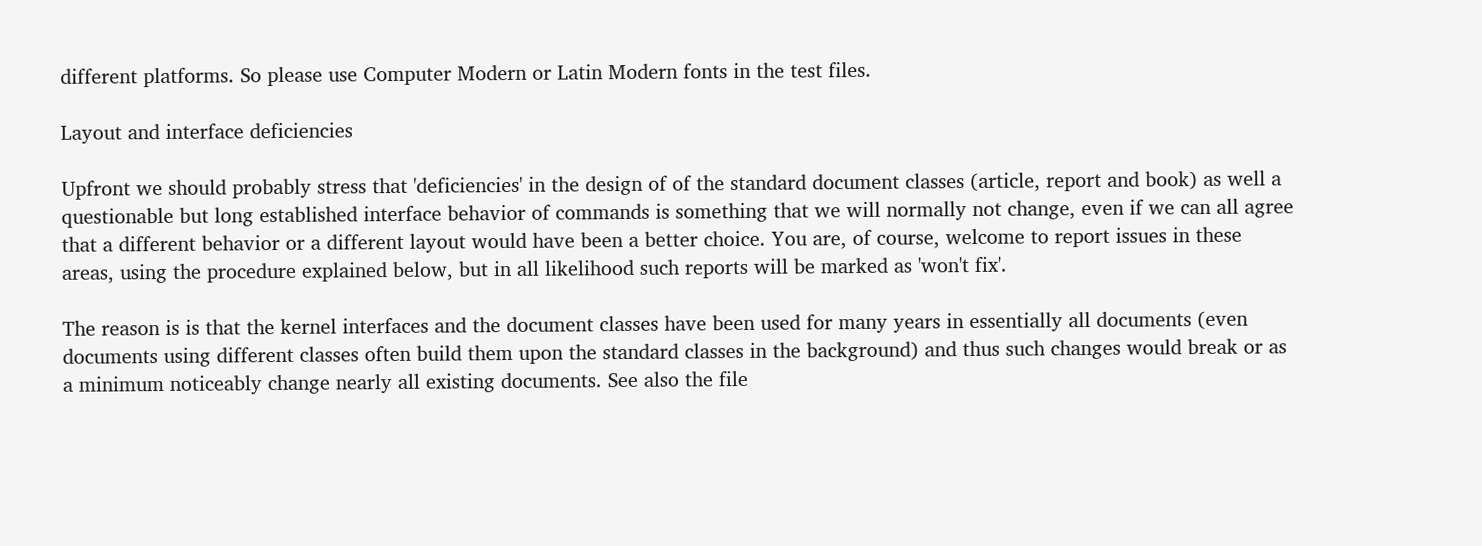different platforms. So please use Computer Modern or Latin Modern fonts in the test files.

Layout and interface deficiencies

Upfront we should probably stress that 'deficiencies' in the design of of the standard document classes (article, report and book) as well a questionable but long established interface behavior of commands is something that we will normally not change, even if we can all agree that a different behavior or a different layout would have been a better choice. You are, of course, welcome to report issues in these areas, using the procedure explained below, but in all likelihood such reports will be marked as 'won't fix'.

The reason is is that the kernel interfaces and the document classes have been used for many years in essentially all documents (even documents using different classes often build them upon the standard classes in the background) and thus such changes would break or as a minimum noticeably change nearly all existing documents. See also the file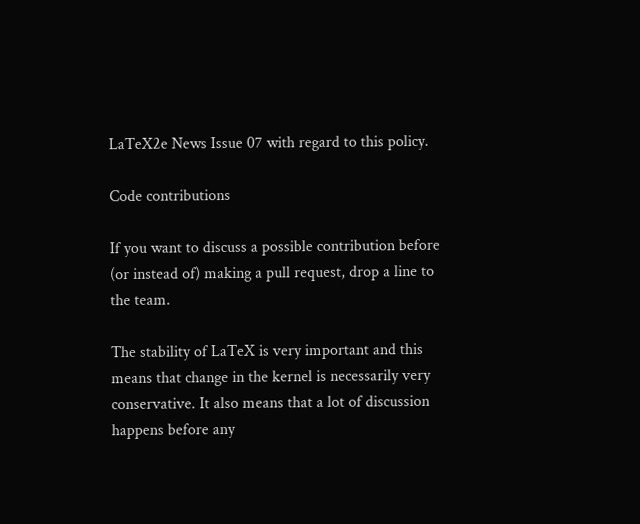LaTeX2e News Issue 07 with regard to this policy.

Code contributions

If you want to discuss a possible contribution before (or instead of) making a pull request, drop a line to the team.

The stability of LaTeX is very important and this means that change in the kernel is necessarily very conservative. It also means that a lot of discussion happens before any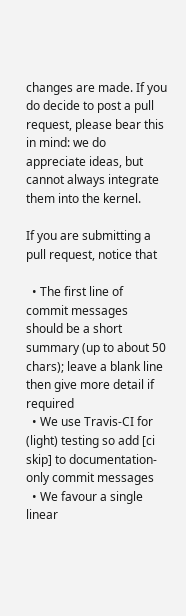changes are made. If you do decide to post a pull request, please bear this in mind: we do appreciate ideas, but cannot always integrate them into the kernel.

If you are submitting a pull request, notice that

  • The first line of commit messages should be a short summary (up to about 50 chars); leave a blank line then give more detail if required
  • We use Travis-CI for (light) testing so add [ci skip] to documentation-only commit messages
  • We favour a single linear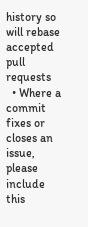history so will rebase accepted pull requests
  • Where a commit fixes or closes an issue, please include this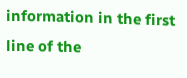information in the first line of the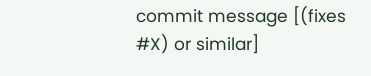commit message [(fixes #X) or similar]